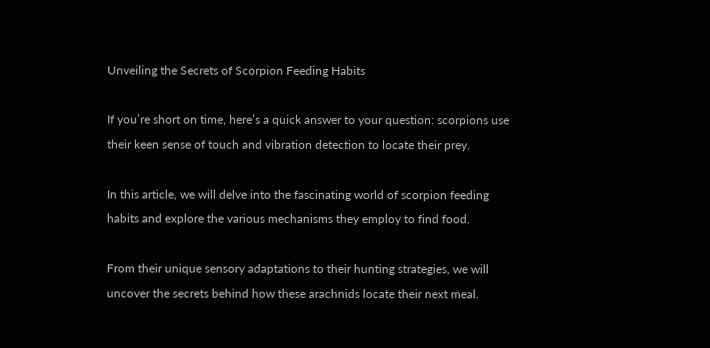Unveiling the Secrets of Scorpion Feeding Habits

If you’re short on time, here’s a quick answer to your question: scorpions use their keen sense of touch and vibration detection to locate their prey.

In this article, we will delve into the fascinating world of scorpion feeding habits and explore the various mechanisms they employ to find food.

From their unique sensory adaptations to their hunting strategies, we will uncover the secrets behind how these arachnids locate their next meal.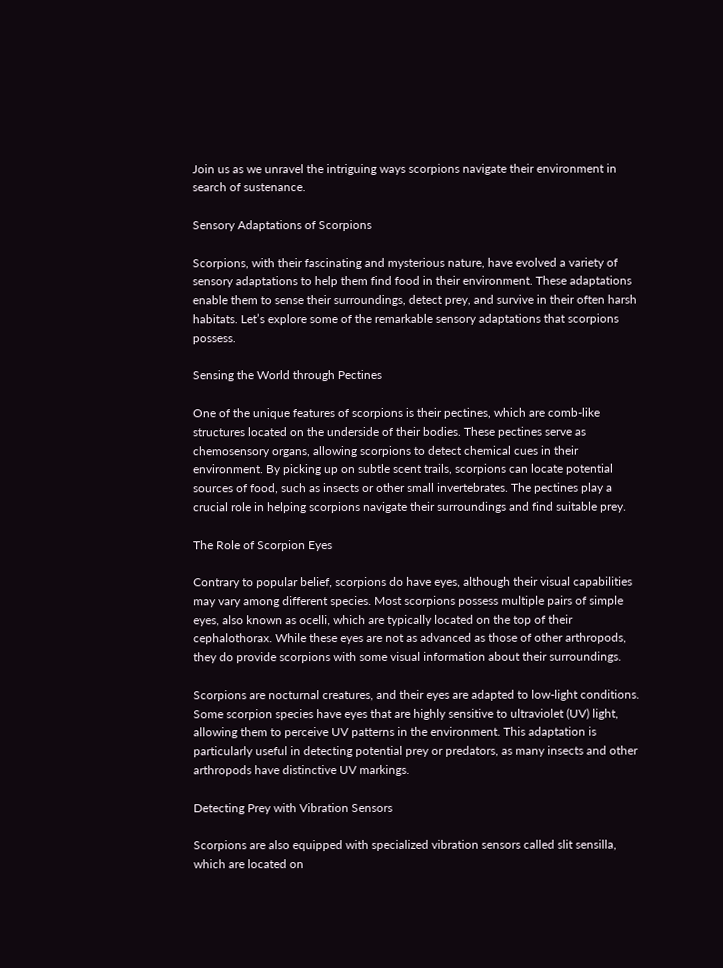Join us as we unravel the intriguing ways scorpions navigate their environment in search of sustenance.

Sensory Adaptations of Scorpions

Scorpions, with their fascinating and mysterious nature, have evolved a variety of sensory adaptations to help them find food in their environment. These adaptations enable them to sense their surroundings, detect prey, and survive in their often harsh habitats. Let’s explore some of the remarkable sensory adaptations that scorpions possess.

Sensing the World through Pectines

One of the unique features of scorpions is their pectines, which are comb-like structures located on the underside of their bodies. These pectines serve as chemosensory organs, allowing scorpions to detect chemical cues in their environment. By picking up on subtle scent trails, scorpions can locate potential sources of food, such as insects or other small invertebrates. The pectines play a crucial role in helping scorpions navigate their surroundings and find suitable prey.

The Role of Scorpion Eyes

Contrary to popular belief, scorpions do have eyes, although their visual capabilities may vary among different species. Most scorpions possess multiple pairs of simple eyes, also known as ocelli, which are typically located on the top of their cephalothorax. While these eyes are not as advanced as those of other arthropods, they do provide scorpions with some visual information about their surroundings.

Scorpions are nocturnal creatures, and their eyes are adapted to low-light conditions. Some scorpion species have eyes that are highly sensitive to ultraviolet (UV) light, allowing them to perceive UV patterns in the environment. This adaptation is particularly useful in detecting potential prey or predators, as many insects and other arthropods have distinctive UV markings.

Detecting Prey with Vibration Sensors

Scorpions are also equipped with specialized vibration sensors called slit sensilla, which are located on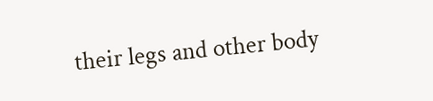their legs and other body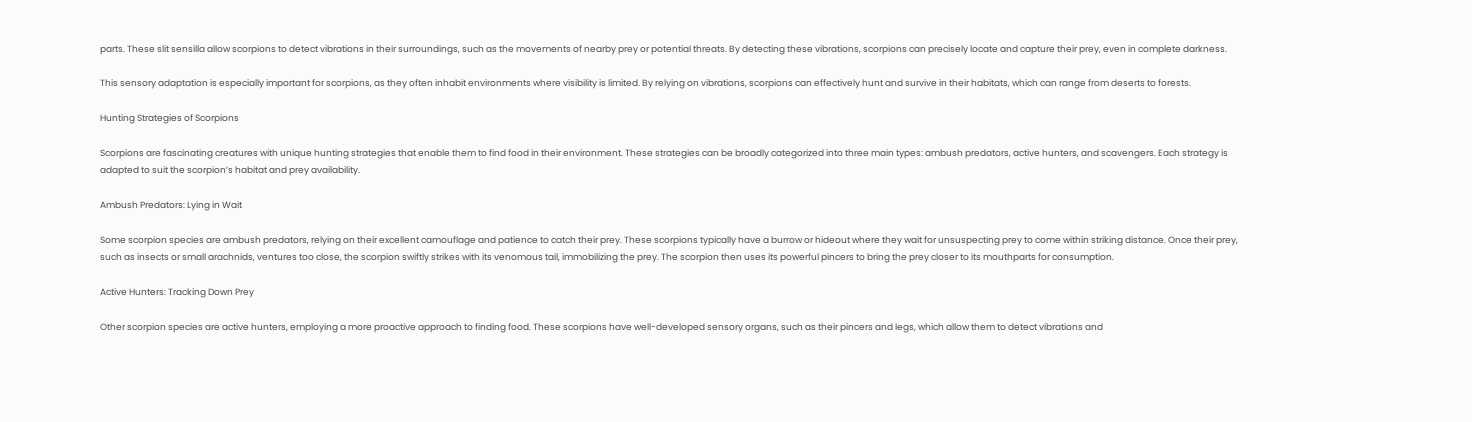parts. These slit sensilla allow scorpions to detect vibrations in their surroundings, such as the movements of nearby prey or potential threats. By detecting these vibrations, scorpions can precisely locate and capture their prey, even in complete darkness.

This sensory adaptation is especially important for scorpions, as they often inhabit environments where visibility is limited. By relying on vibrations, scorpions can effectively hunt and survive in their habitats, which can range from deserts to forests.

Hunting Strategies of Scorpions

Scorpions are fascinating creatures with unique hunting strategies that enable them to find food in their environment. These strategies can be broadly categorized into three main types: ambush predators, active hunters, and scavengers. Each strategy is adapted to suit the scorpion’s habitat and prey availability.

Ambush Predators: Lying in Wait

Some scorpion species are ambush predators, relying on their excellent camouflage and patience to catch their prey. These scorpions typically have a burrow or hideout where they wait for unsuspecting prey to come within striking distance. Once their prey, such as insects or small arachnids, ventures too close, the scorpion swiftly strikes with its venomous tail, immobilizing the prey. The scorpion then uses its powerful pincers to bring the prey closer to its mouthparts for consumption.

Active Hunters: Tracking Down Prey

Other scorpion species are active hunters, employing a more proactive approach to finding food. These scorpions have well-developed sensory organs, such as their pincers and legs, which allow them to detect vibrations and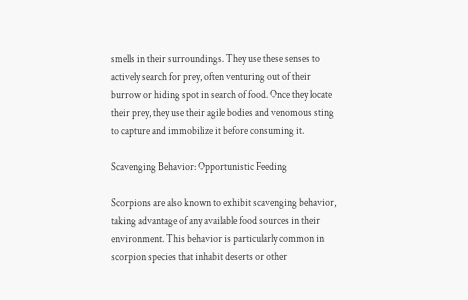smells in their surroundings. They use these senses to actively search for prey, often venturing out of their burrow or hiding spot in search of food. Once they locate their prey, they use their agile bodies and venomous sting to capture and immobilize it before consuming it.

Scavenging Behavior: Opportunistic Feeding

Scorpions are also known to exhibit scavenging behavior, taking advantage of any available food sources in their environment. This behavior is particularly common in scorpion species that inhabit deserts or other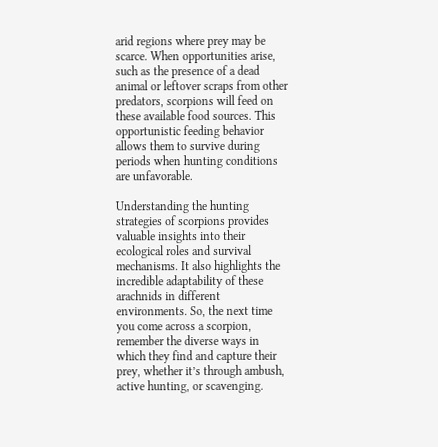arid regions where prey may be scarce. When opportunities arise, such as the presence of a dead animal or leftover scraps from other predators, scorpions will feed on these available food sources. This opportunistic feeding behavior allows them to survive during periods when hunting conditions are unfavorable.

Understanding the hunting strategies of scorpions provides valuable insights into their ecological roles and survival mechanisms. It also highlights the incredible adaptability of these arachnids in different environments. So, the next time you come across a scorpion, remember the diverse ways in which they find and capture their prey, whether it’s through ambush, active hunting, or scavenging.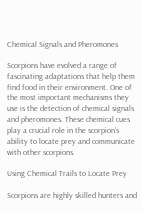Chemical Signals and Pheromones

Scorpions have evolved a range of fascinating adaptations that help them find food in their environment. One of the most important mechanisms they use is the detection of chemical signals and pheromones. These chemical cues play a crucial role in the scorpion’s ability to locate prey and communicate with other scorpions.

Using Chemical Trails to Locate Prey

Scorpions are highly skilled hunters and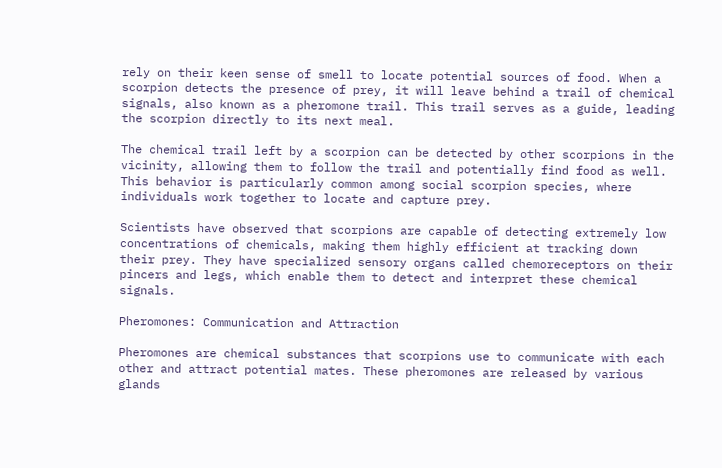rely on their keen sense of smell to locate potential sources of food. When a scorpion detects the presence of prey, it will leave behind a trail of chemical signals, also known as a pheromone trail. This trail serves as a guide, leading the scorpion directly to its next meal.

The chemical trail left by a scorpion can be detected by other scorpions in the vicinity, allowing them to follow the trail and potentially find food as well. This behavior is particularly common among social scorpion species, where individuals work together to locate and capture prey.

Scientists have observed that scorpions are capable of detecting extremely low concentrations of chemicals, making them highly efficient at tracking down their prey. They have specialized sensory organs called chemoreceptors on their pincers and legs, which enable them to detect and interpret these chemical signals.

Pheromones: Communication and Attraction

Pheromones are chemical substances that scorpions use to communicate with each other and attract potential mates. These pheromones are released by various glands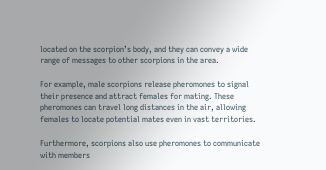located on the scorpion’s body, and they can convey a wide range of messages to other scorpions in the area.

For example, male scorpions release pheromones to signal their presence and attract females for mating. These pheromones can travel long distances in the air, allowing females to locate potential mates even in vast territories.

Furthermore, scorpions also use pheromones to communicate with members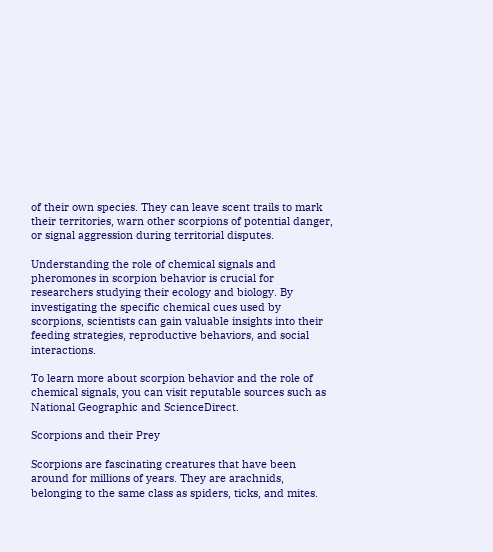of their own species. They can leave scent trails to mark their territories, warn other scorpions of potential danger, or signal aggression during territorial disputes.

Understanding the role of chemical signals and pheromones in scorpion behavior is crucial for researchers studying their ecology and biology. By investigating the specific chemical cues used by scorpions, scientists can gain valuable insights into their feeding strategies, reproductive behaviors, and social interactions.

To learn more about scorpion behavior and the role of chemical signals, you can visit reputable sources such as National Geographic and ScienceDirect.

Scorpions and their Prey

Scorpions are fascinating creatures that have been around for millions of years. They are arachnids, belonging to the same class as spiders, ticks, and mites.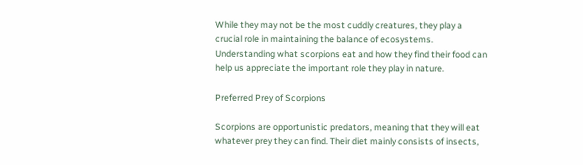While they may not be the most cuddly creatures, they play a crucial role in maintaining the balance of ecosystems. Understanding what scorpions eat and how they find their food can help us appreciate the important role they play in nature.

Preferred Prey of Scorpions

Scorpions are opportunistic predators, meaning that they will eat whatever prey they can find. Their diet mainly consists of insects,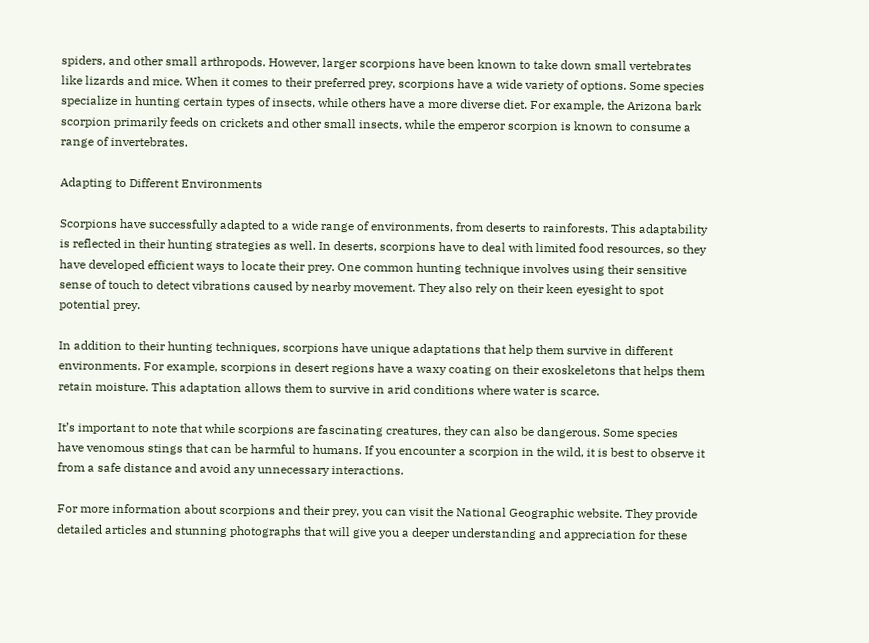spiders, and other small arthropods. However, larger scorpions have been known to take down small vertebrates like lizards and mice. When it comes to their preferred prey, scorpions have a wide variety of options. Some species specialize in hunting certain types of insects, while others have a more diverse diet. For example, the Arizona bark scorpion primarily feeds on crickets and other small insects, while the emperor scorpion is known to consume a range of invertebrates.

Adapting to Different Environments

Scorpions have successfully adapted to a wide range of environments, from deserts to rainforests. This adaptability is reflected in their hunting strategies as well. In deserts, scorpions have to deal with limited food resources, so they have developed efficient ways to locate their prey. One common hunting technique involves using their sensitive sense of touch to detect vibrations caused by nearby movement. They also rely on their keen eyesight to spot potential prey.

In addition to their hunting techniques, scorpions have unique adaptations that help them survive in different environments. For example, scorpions in desert regions have a waxy coating on their exoskeletons that helps them retain moisture. This adaptation allows them to survive in arid conditions where water is scarce.

It’s important to note that while scorpions are fascinating creatures, they can also be dangerous. Some species have venomous stings that can be harmful to humans. If you encounter a scorpion in the wild, it is best to observe it from a safe distance and avoid any unnecessary interactions.

For more information about scorpions and their prey, you can visit the National Geographic website. They provide detailed articles and stunning photographs that will give you a deeper understanding and appreciation for these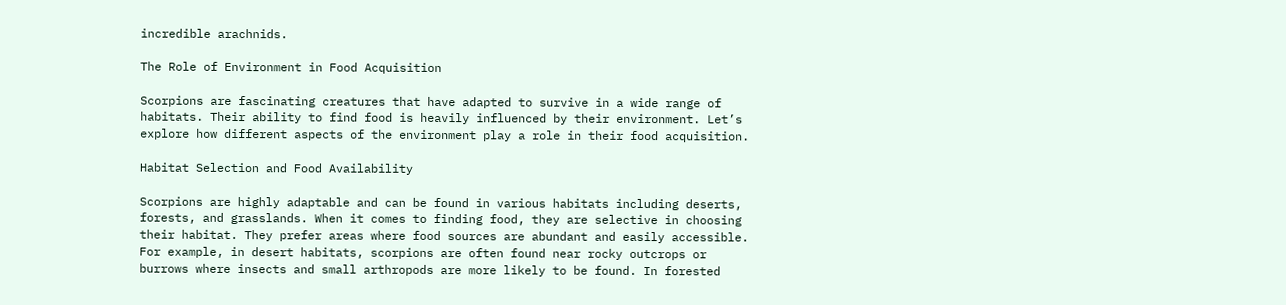incredible arachnids.

The Role of Environment in Food Acquisition

Scorpions are fascinating creatures that have adapted to survive in a wide range of habitats. Their ability to find food is heavily influenced by their environment. Let’s explore how different aspects of the environment play a role in their food acquisition.

Habitat Selection and Food Availability

Scorpions are highly adaptable and can be found in various habitats including deserts, forests, and grasslands. When it comes to finding food, they are selective in choosing their habitat. They prefer areas where food sources are abundant and easily accessible. For example, in desert habitats, scorpions are often found near rocky outcrops or burrows where insects and small arthropods are more likely to be found. In forested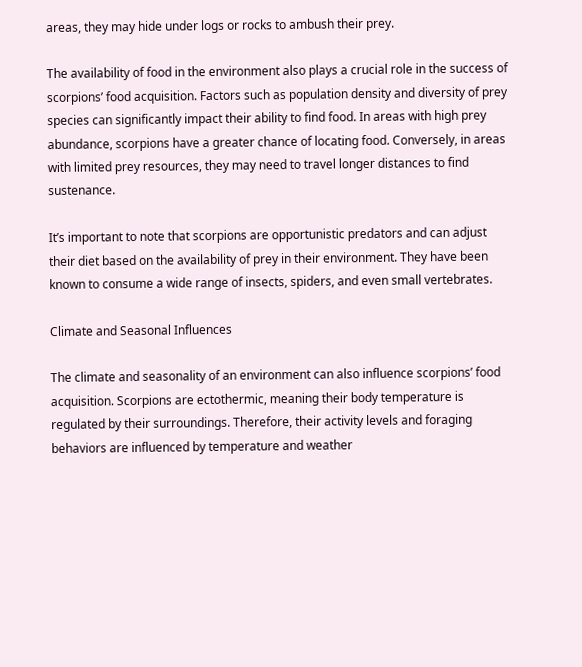areas, they may hide under logs or rocks to ambush their prey.

The availability of food in the environment also plays a crucial role in the success of scorpions’ food acquisition. Factors such as population density and diversity of prey species can significantly impact their ability to find food. In areas with high prey abundance, scorpions have a greater chance of locating food. Conversely, in areas with limited prey resources, they may need to travel longer distances to find sustenance.

It’s important to note that scorpions are opportunistic predators and can adjust their diet based on the availability of prey in their environment. They have been known to consume a wide range of insects, spiders, and even small vertebrates.

Climate and Seasonal Influences

The climate and seasonality of an environment can also influence scorpions’ food acquisition. Scorpions are ectothermic, meaning their body temperature is regulated by their surroundings. Therefore, their activity levels and foraging behaviors are influenced by temperature and weather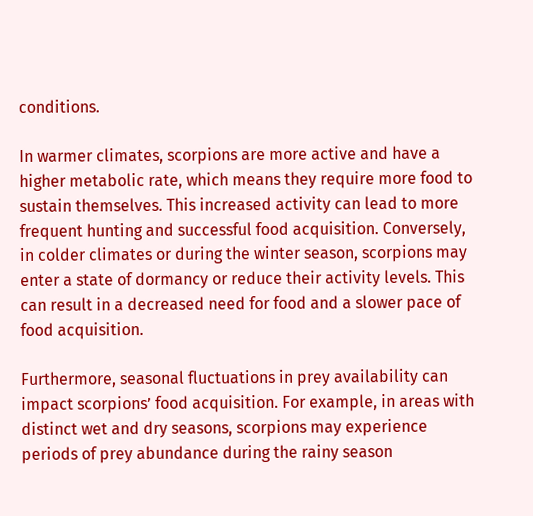conditions.

In warmer climates, scorpions are more active and have a higher metabolic rate, which means they require more food to sustain themselves. This increased activity can lead to more frequent hunting and successful food acquisition. Conversely, in colder climates or during the winter season, scorpions may enter a state of dormancy or reduce their activity levels. This can result in a decreased need for food and a slower pace of food acquisition.

Furthermore, seasonal fluctuations in prey availability can impact scorpions’ food acquisition. For example, in areas with distinct wet and dry seasons, scorpions may experience periods of prey abundance during the rainy season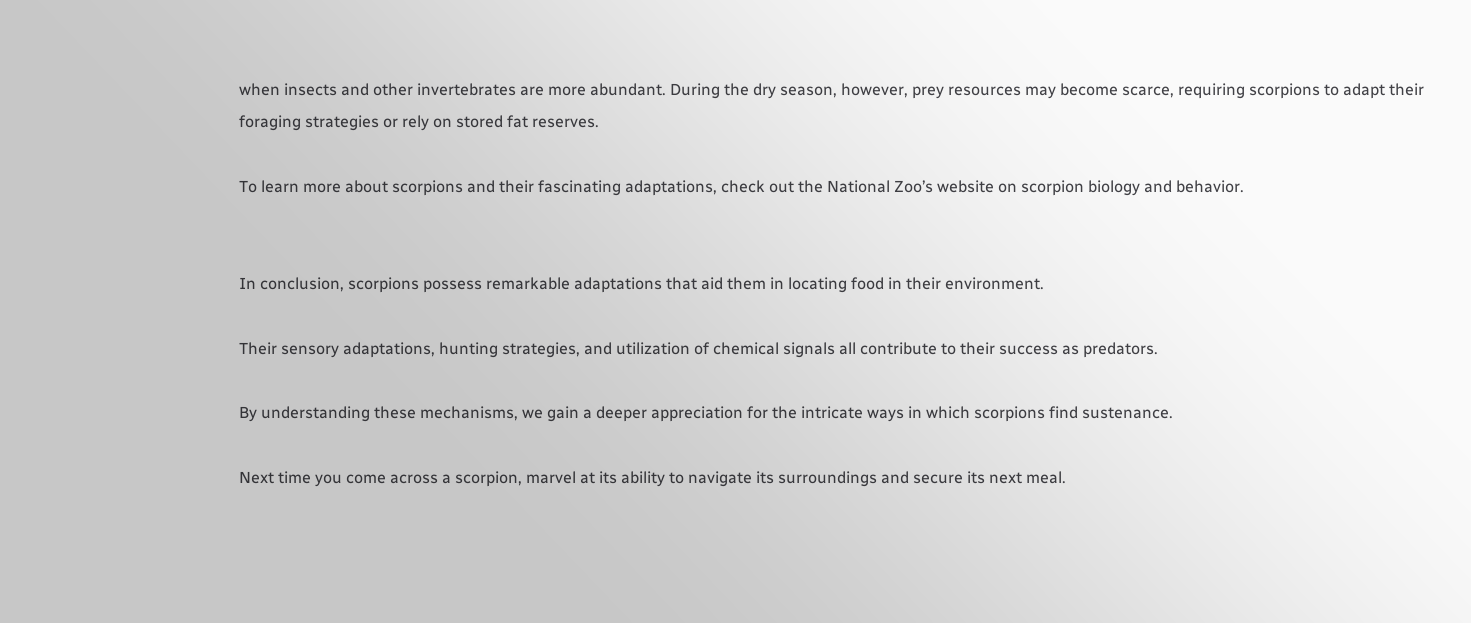when insects and other invertebrates are more abundant. During the dry season, however, prey resources may become scarce, requiring scorpions to adapt their foraging strategies or rely on stored fat reserves.

To learn more about scorpions and their fascinating adaptations, check out the National Zoo’s website on scorpion biology and behavior.


In conclusion, scorpions possess remarkable adaptations that aid them in locating food in their environment.

Their sensory adaptations, hunting strategies, and utilization of chemical signals all contribute to their success as predators.

By understanding these mechanisms, we gain a deeper appreciation for the intricate ways in which scorpions find sustenance.

Next time you come across a scorpion, marvel at its ability to navigate its surroundings and secure its next meal.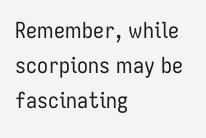Remember, while scorpions may be fascinating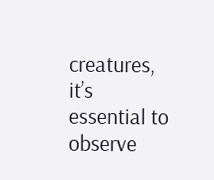creatures, it’s essential to observe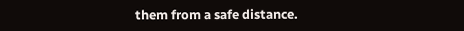them from a safe distance.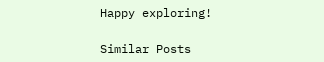Happy exploring!

Similar Posts